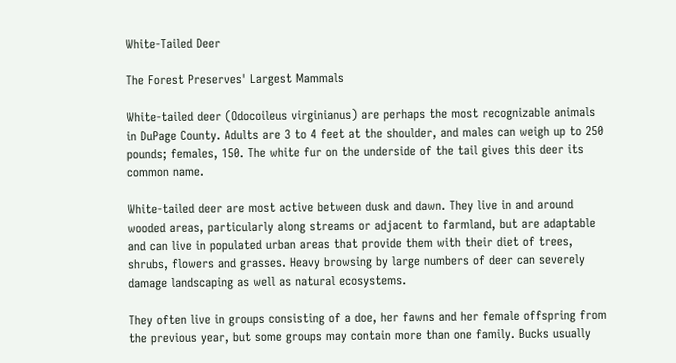White-Tailed Deer

The Forest Preserves' Largest Mammals

White-tailed deer (Odocoileus virginianus) are perhaps the most recognizable animals in DuPage County. Adults are 3 to 4 feet at the shoulder, and males can weigh up to 250 pounds; females, 150. The white fur on the underside of the tail gives this deer its common name.

White-tailed deer are most active between dusk and dawn. They live in and around wooded areas, particularly along streams or adjacent to farmland, but are adaptable and can live in populated urban areas that provide them with their diet of trees, shrubs, flowers and grasses. Heavy browsing by large numbers of deer can severely damage landscaping as well as natural ecosystems.

They often live in groups consisting of a doe, her fawns and her female offspring from the previous year, but some groups may contain more than one family. Bucks usually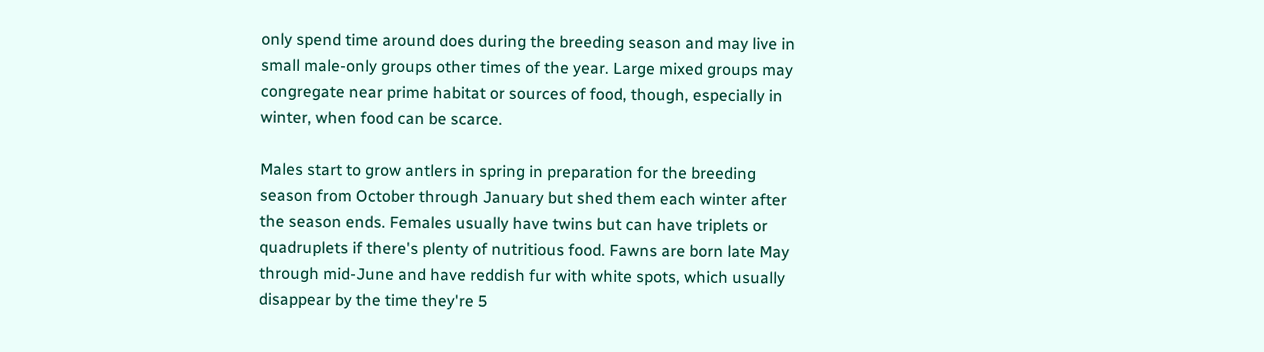only spend time around does during the breeding season and may live in small male-only groups other times of the year. Large mixed groups may congregate near prime habitat or sources of food, though, especially in winter, when food can be scarce.

Males start to grow antlers in spring in preparation for the breeding season from October through January but shed them each winter after the season ends. Females usually have twins but can have triplets or quadruplets if there's plenty of nutritious food. Fawns are born late May through mid-June and have reddish fur with white spots, which usually disappear by the time they're 5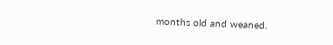months old and weaned.